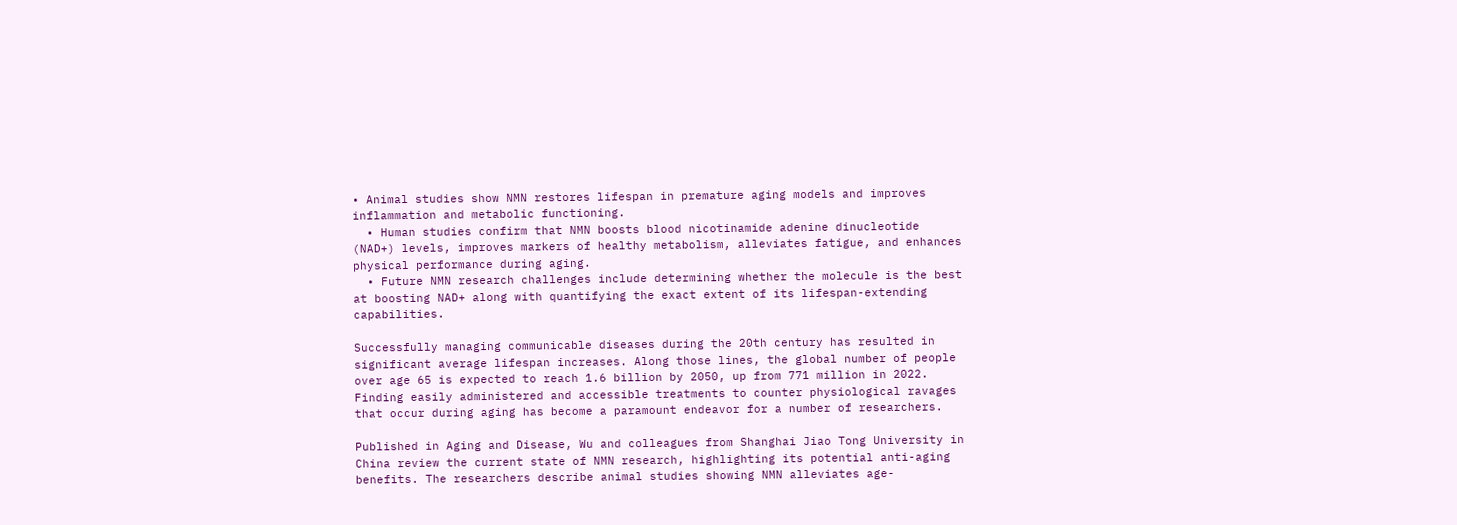• Animal studies show NMN restores lifespan in premature aging models and improves inflammation and metabolic functioning.
  • Human studies confirm that NMN boosts blood nicotinamide adenine dinucleotide (NAD+) levels, improves markers of healthy metabolism, alleviates fatigue, and enhances physical performance during aging.
  • Future NMN research challenges include determining whether the molecule is the best at boosting NAD+ along with quantifying the exact extent of its lifespan-extending capabilities.

Successfully managing communicable diseases during the 20th century has resulted in significant average lifespan increases. Along those lines, the global number of people over age 65 is expected to reach 1.6 billion by 2050, up from 771 million in 2022. Finding easily administered and accessible treatments to counter physiological ravages that occur during aging has become a paramount endeavor for a number of researchers.

Published in Aging and Disease, Wu and colleagues from Shanghai Jiao Tong University in China review the current state of NMN research, highlighting its potential anti-aging benefits. The researchers describe animal studies showing NMN alleviates age-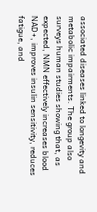associated diseases linked to longevity and metabolic impairments. The group also surveys human studies showing that, as expected, NMN effectively increases blood NAD+, improves insulin sensitivity, reduces fatigue, and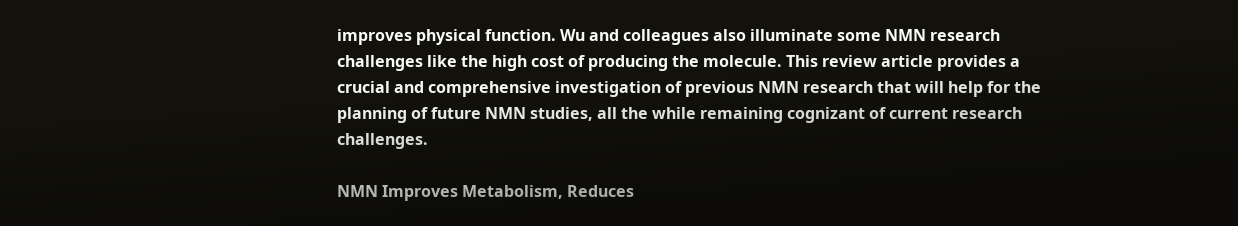improves physical function. Wu and colleagues also illuminate some NMN research challenges like the high cost of producing the molecule. This review article provides a crucial and comprehensive investigation of previous NMN research that will help for the planning of future NMN studies, all the while remaining cognizant of current research challenges.

NMN Improves Metabolism, Reduces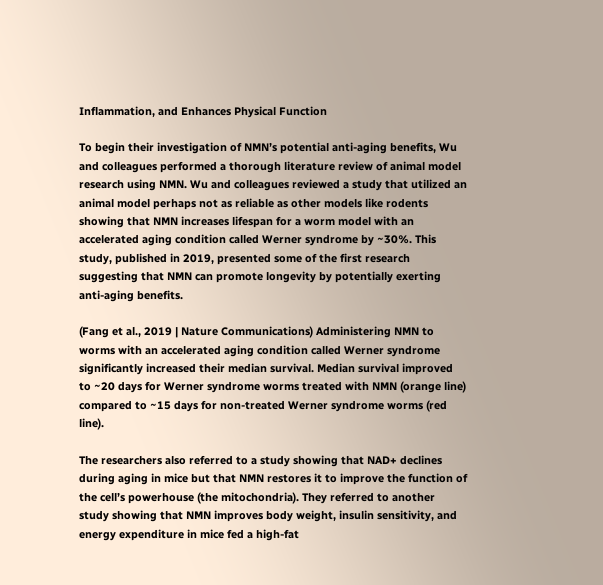Inflammation, and Enhances Physical Function

To begin their investigation of NMN’s potential anti-aging benefits, Wu and colleagues performed a thorough literature review of animal model research using NMN. Wu and colleagues reviewed a study that utilized an animal model perhaps not as reliable as other models like rodents showing that NMN increases lifespan for a worm model with an accelerated aging condition called Werner syndrome by ~30%. This study, published in 2019, presented some of the first research suggesting that NMN can promote longevity by potentially exerting anti-aging benefits.

(Fang et al., 2019 | Nature Communications) Administering NMN to worms with an accelerated aging condition called Werner syndrome significantly increased their median survival. Median survival improved to ~20 days for Werner syndrome worms treated with NMN (orange line) compared to ~15 days for non-treated Werner syndrome worms (red line).

The researchers also referred to a study showing that NAD+ declines during aging in mice but that NMN restores it to improve the function of the cell’s powerhouse (the mitochondria). They referred to another study showing that NMN improves body weight, insulin sensitivity, and energy expenditure in mice fed a high-fat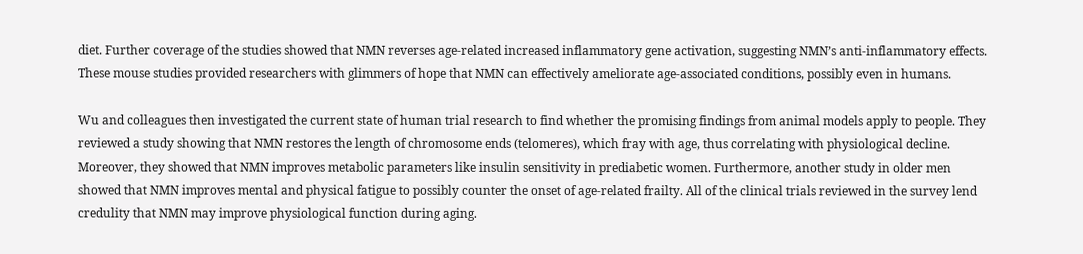diet. Further coverage of the studies showed that NMN reverses age-related increased inflammatory gene activation, suggesting NMN’s anti-inflammatory effects. These mouse studies provided researchers with glimmers of hope that NMN can effectively ameliorate age-associated conditions, possibly even in humans.

Wu and colleagues then investigated the current state of human trial research to find whether the promising findings from animal models apply to people. They reviewed a study showing that NMN restores the length of chromosome ends (telomeres), which fray with age, thus correlating with physiological decline. Moreover, they showed that NMN improves metabolic parameters like insulin sensitivity in prediabetic women. Furthermore, another study in older men showed that NMN improves mental and physical fatigue to possibly counter the onset of age-related frailty. All of the clinical trials reviewed in the survey lend credulity that NMN may improve physiological function during aging.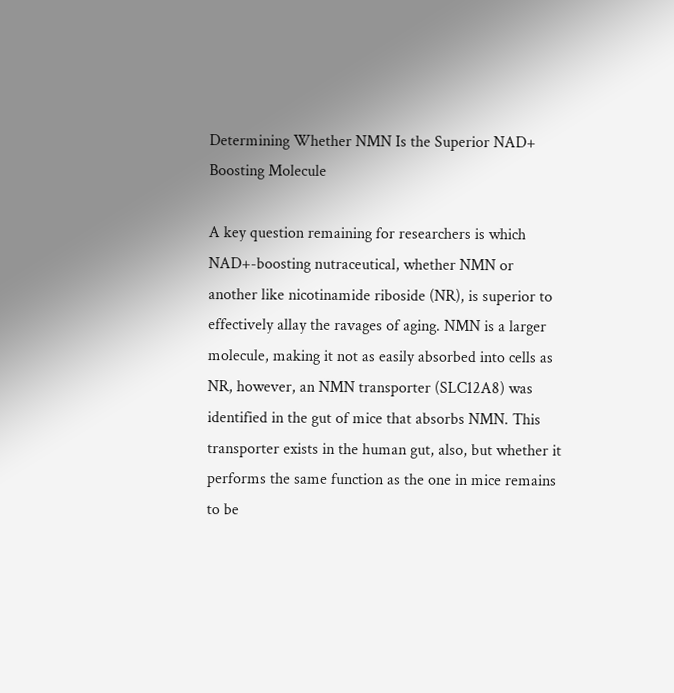Determining Whether NMN Is the Superior NAD+ Boosting Molecule

A key question remaining for researchers is which NAD+-boosting nutraceutical, whether NMN or another like nicotinamide riboside (NR), is superior to effectively allay the ravages of aging. NMN is a larger molecule, making it not as easily absorbed into cells as NR, however, an NMN transporter (SLC12A8) was identified in the gut of mice that absorbs NMN. This transporter exists in the human gut, also, but whether it performs the same function as the one in mice remains to be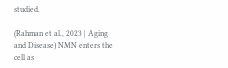studied.

(Rahman et al., 2023 | Aging and Disease) NMN enters the cell as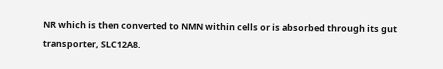NR which is then converted to NMN within cells or is absorbed through its gut transporter, SLC12A8.